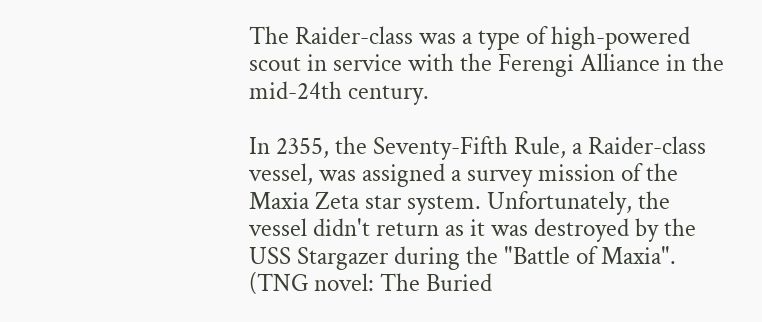The Raider-class was a type of high-powered scout in service with the Ferengi Alliance in the mid-24th century.

In 2355, the Seventy-Fifth Rule, a Raider-class vessel, was assigned a survey mission of the Maxia Zeta star system. Unfortunately, the vessel didn't return as it was destroyed by the USS Stargazer during the "Battle of Maxia". (TNG novel: The Buried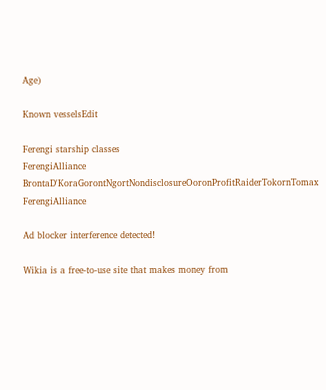Age)

Known vesselsEdit

Ferengi starship classes
FerengiAlliance BrontaD'KoraGorontNgortNondisclosureOoronProfitRaiderTokornTomax FerengiAlliance

Ad blocker interference detected!

Wikia is a free-to-use site that makes money from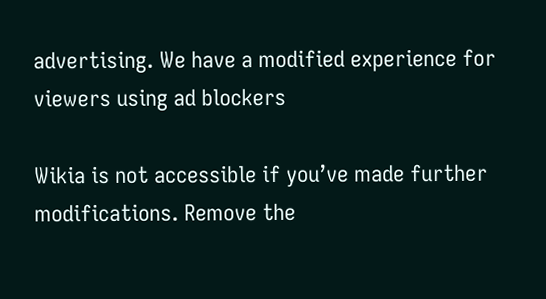advertising. We have a modified experience for viewers using ad blockers

Wikia is not accessible if you’ve made further modifications. Remove the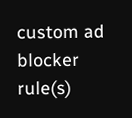custom ad blocker rule(s)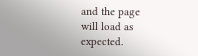and the page will load as expected.